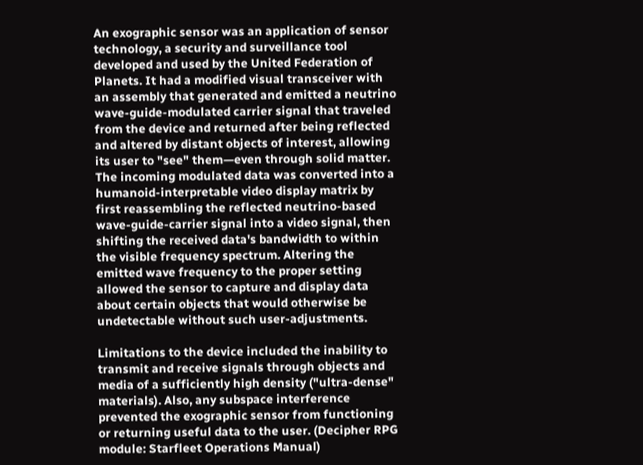An exographic sensor was an application of sensor technology, a security and surveillance tool developed and used by the United Federation of Planets. It had a modified visual transceiver with an assembly that generated and emitted a neutrino wave-guide-modulated carrier signal that traveled from the device and returned after being reflected and altered by distant objects of interest, allowing its user to "see" them—even through solid matter. The incoming modulated data was converted into a humanoid-interpretable video display matrix by first reassembling the reflected neutrino-based wave-guide-carrier signal into a video signal, then shifting the received data's bandwidth to within the visible frequency spectrum. Altering the emitted wave frequency to the proper setting allowed the sensor to capture and display data about certain objects that would otherwise be undetectable without such user-adjustments.

Limitations to the device included the inability to transmit and receive signals through objects and media of a sufficiently high density ("ultra-dense" materials). Also, any subspace interference prevented the exographic sensor from functioning or returning useful data to the user. (Decipher RPG module: Starfleet Operations Manual)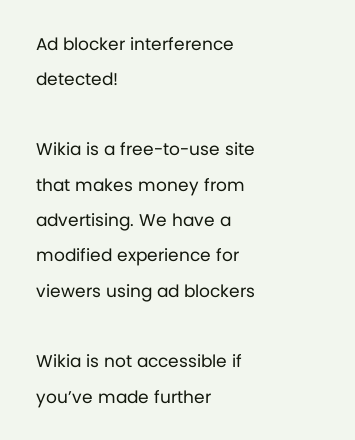Ad blocker interference detected!

Wikia is a free-to-use site that makes money from advertising. We have a modified experience for viewers using ad blockers

Wikia is not accessible if you’ve made further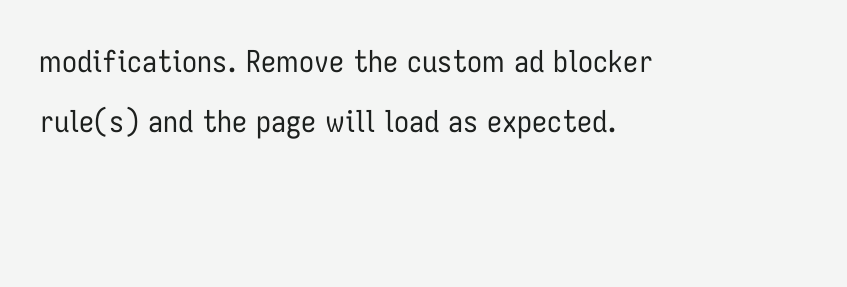modifications. Remove the custom ad blocker rule(s) and the page will load as expected.